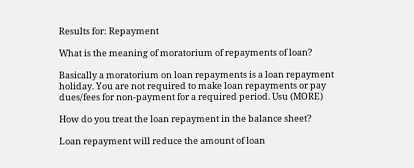Results for: Repayment

What is the meaning of moratorium of repayments of loan?

Basically a moratorium on loan repayments is a loan repayment holiday. You are not required to make loan repayments or pay dues/fees for non-payment for a required period. Usu (MORE)

How do you treat the loan repayment in the balance sheet?

Loan repayment will reduce the amount of loan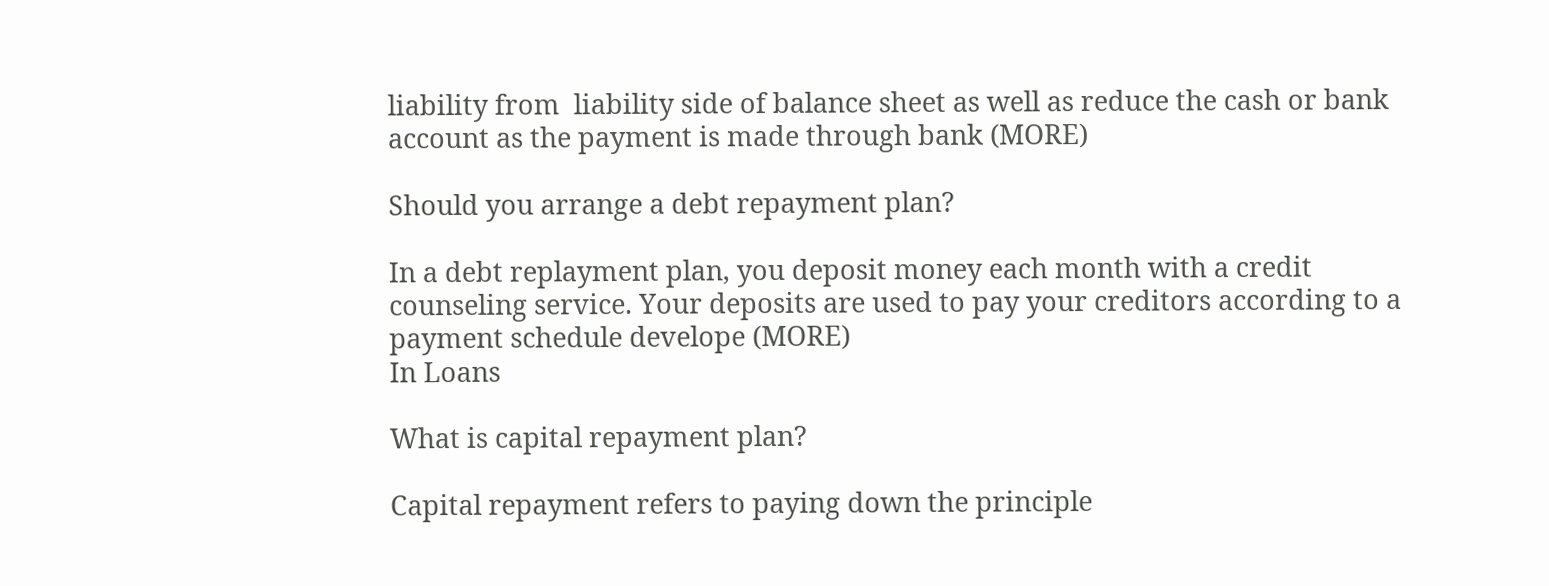liability from  liability side of balance sheet as well as reduce the cash or bank  account as the payment is made through bank (MORE)

Should you arrange a debt repayment plan?

In a debt replayment plan, you deposit money each month with a credit counseling service. Your deposits are used to pay your creditors according to a payment schedule develope (MORE)
In Loans

What is capital repayment plan?

Capital repayment refers to paying down the principle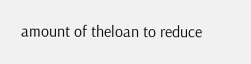amount of theloan to reduce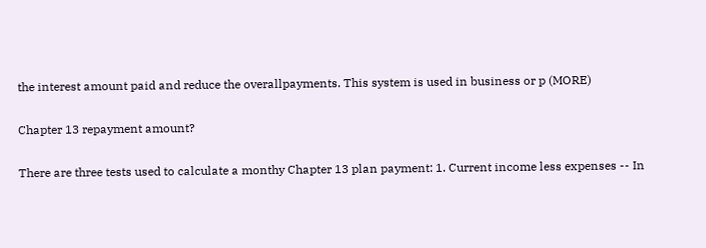the interest amount paid and reduce the overallpayments. This system is used in business or p (MORE)

Chapter 13 repayment amount?

There are three tests used to calculate a monthy Chapter 13 plan payment: 1. Current income less expenses -- In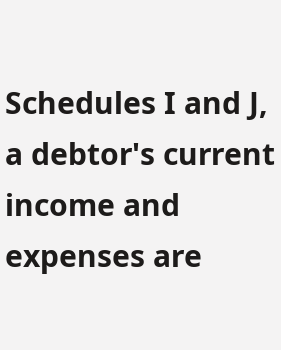Schedules I and J, a debtor's current income and expenses are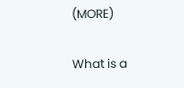(MORE)

What is a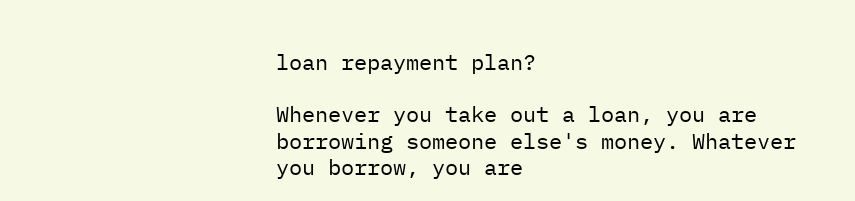loan repayment plan?

Whenever you take out a loan, you are borrowing someone else's money. Whatever you borrow, you are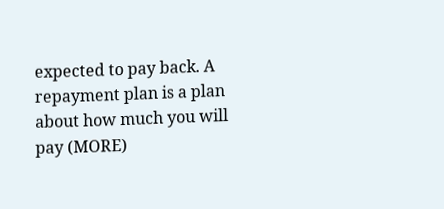expected to pay back. A repayment plan is a plan about how much you will pay (MORE)